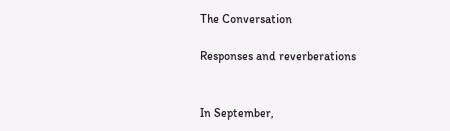The Conversation

Responses and reverberations


In September,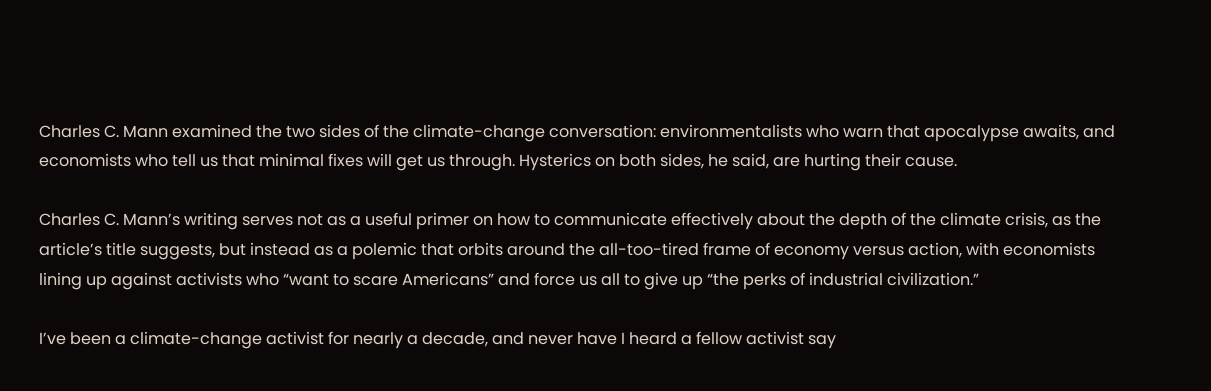Charles C. Mann examined the two sides of the climate-change conversation: environmentalists who warn that apocalypse awaits, and economists who tell us that minimal fixes will get us through. Hysterics on both sides, he said, are hurting their cause.

Charles C. Mann’s writing serves not as a useful primer on how to communicate effectively about the depth of the climate crisis, as the article’s title suggests, but instead as a polemic that orbits around the all-too-tired frame of economy versus action, with economists lining up against activists who “want to scare Americans” and force us all to give up “the perks of industrial civilization.”

I’ve been a climate-change activist for nearly a decade, and never have I heard a fellow activist say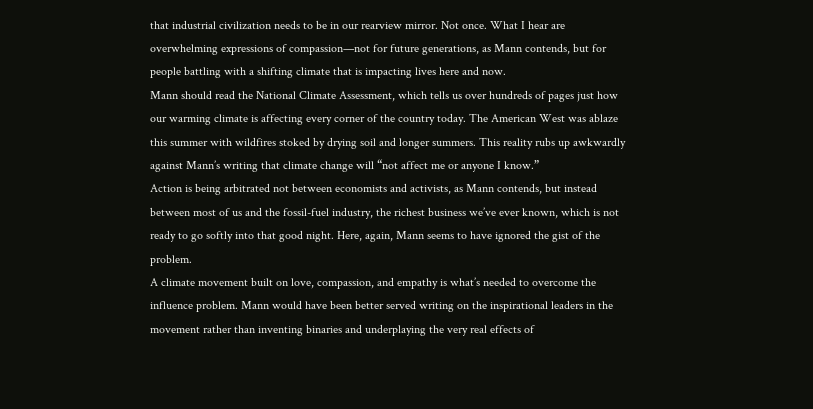that industrial civilization needs to be in our rearview mirror. Not once. What I hear are overwhelming expressions of compassion—not for future generations, as Mann contends, but for people battling with a shifting climate that is impacting lives here and now.
Mann should read the National Climate Assessment, which tells us over hundreds of pages just how our warming climate is affecting every corner of the country today. The American West was ablaze this summer with wildfires stoked by drying soil and longer summers. This reality rubs up awkwardly against Mann’s writing that climate change will “not affect me or anyone I know.”
Action is being arbitrated not between economists and activists, as Mann contends, but instead between most of us and the fossil-fuel industry, the richest business we’ve ever known, which is not ready to go softly into that good night. Here, again, Mann seems to have ignored the gist of the problem.
A climate movement built on love, compassion, and empathy is what’s needed to overcome the influence problem. Mann would have been better served writing on the inspirational leaders in the movement rather than inventing binaries and underplaying the very real effects of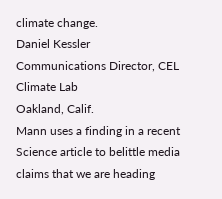climate change.
Daniel Kessler
Communications Director, CEL Climate Lab
Oakland, Calif.
Mann uses a finding in a recent Science article to belittle media claims that we are heading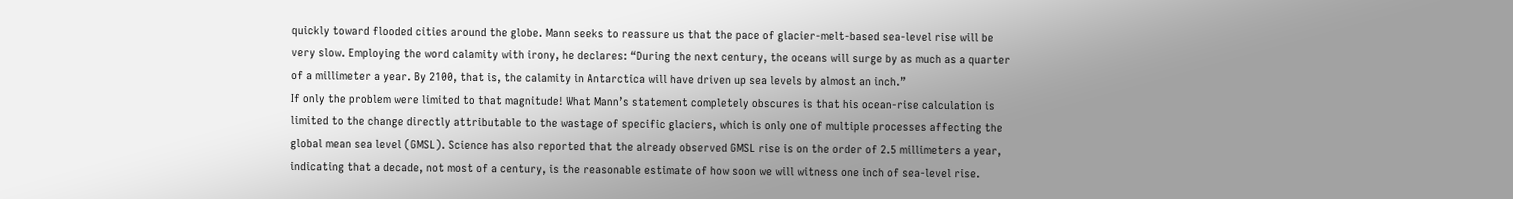quickly toward flooded cities around the globe. Mann seeks to reassure us that the pace of glacier-melt-based sea-level rise will be very slow. Employing the word calamity with irony, he declares: “During the next century, the oceans will surge by as much as a quarter of a millimeter a year. By 2100, that is, the calamity in Antarctica will have driven up sea levels by almost an inch.”
If only the problem were limited to that magnitude! What Mann’s statement completely obscures is that his ocean-rise calculation is limited to the change directly attributable to the wastage of specific glaciers, which is only one of multiple processes affecting the global mean sea level (GMSL). Science has also reported that the already observed GMSL rise is on the order of 2.5 millimeters a year, indicating that a decade, not most of a century, is the reasonable estimate of how soon we will witness one inch of sea-level rise.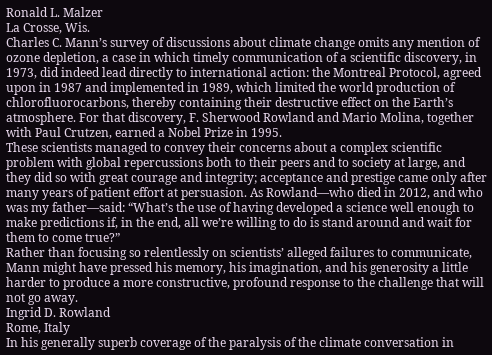Ronald L. Malzer
La Crosse, Wis.
Charles C. Mann’s survey of discussions about climate change omits any mention of ozone depletion, a case in which timely communication of a scientific discovery, in 1973, did indeed lead directly to international action: the Montreal Protocol, agreed upon in 1987 and implemented in 1989, which limited the world production of chlorofluorocarbons, thereby containing their destructive effect on the Earth’s atmosphere. For that discovery, F. Sherwood Rowland and Mario Molina, together with Paul Crutzen, earned a Nobel Prize in 1995.
These scientists managed to convey their concerns about a complex scientific problem with global repercussions both to their peers and to society at large, and they did so with great courage and integrity; acceptance and prestige came only after many years of patient effort at persuasion. As Rowland—who died in 2012, and who was my father—said: “What’s the use of having developed a science well enough to make predictions if, in the end, all we’re willing to do is stand around and wait for them to come true?”
Rather than focusing so relentlessly on scientists’ alleged failures to communicate, Mann might have pressed his memory, his imagination, and his generosity a little harder to produce a more constructive, profound response to the challenge that will not go away.
Ingrid D. Rowland
Rome, Italy
In his generally superb coverage of the paralysis of the climate conversation in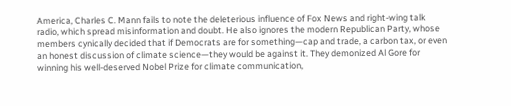America, Charles C. Mann fails to note the deleterious influence of Fox News and right-wing talk radio, which spread misinformation and doubt. He also ignores the modern Republican Party, whose members cynically decided that if Democrats are for something—cap and trade, a carbon tax, or even an honest discussion of climate science—they would be against it. They demonized Al Gore for winning his well-deserved Nobel Prize for climate communication,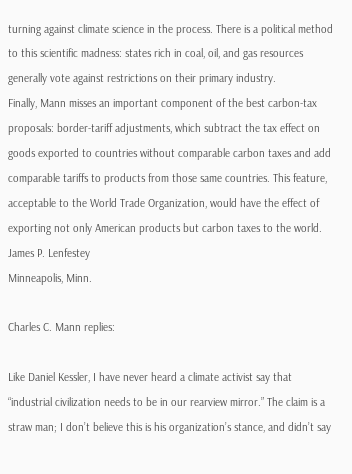turning against climate science in the process. There is a political method to this scientific madness: states rich in coal, oil, and gas resources generally vote against restrictions on their primary industry.
Finally, Mann misses an important component of the best carbon-tax proposals: border-tariff adjustments, which subtract the tax effect on goods exported to countries without comparable carbon taxes and add comparable tariffs to products from those same countries. This feature, acceptable to the World Trade Organization, would have the effect of exporting not only American products but carbon taxes to the world.
James P. Lenfestey
Minneapolis, Minn.

Charles C. Mann replies:

Like Daniel Kessler, I have never heard a climate activist say that “industrial civilization needs to be in our rearview mirror.” The claim is a straw man; I don’t believe this is his organization’s stance, and didn’t say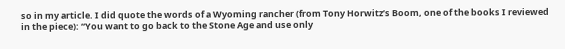so in my article. I did quote the words of a Wyoming rancher (from Tony Horwitz’s Boom, one of the books I reviewed in the piece): “You want to go back to the Stone Age and use only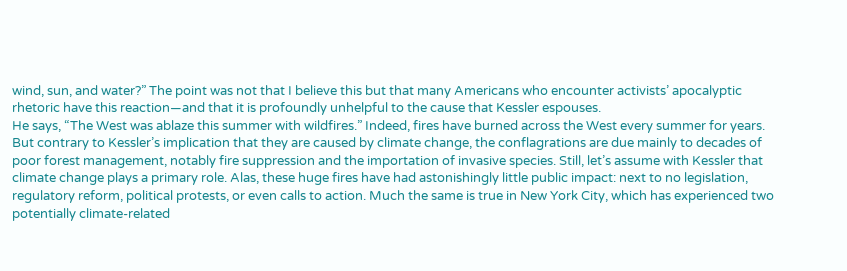wind, sun, and water?” The point was not that I believe this but that many Americans who encounter activists’ apocalyptic rhetoric have this reaction—and that it is profoundly unhelpful to the cause that Kessler espouses.
He says, “The West was ablaze this summer with wildfires.” Indeed, fires have burned across the West every summer for years. But contrary to Kessler’s implication that they are caused by climate change, the conflagrations are due mainly to decades of poor forest management, notably fire suppression and the importation of invasive species. Still, let’s assume with Kessler that climate change plays a primary role. Alas, these huge fires have had astonishingly little public impact: next to no legislation, regulatory reform, political protests, or even calls to action. Much the same is true in New York City, which has experienced two potentially climate-related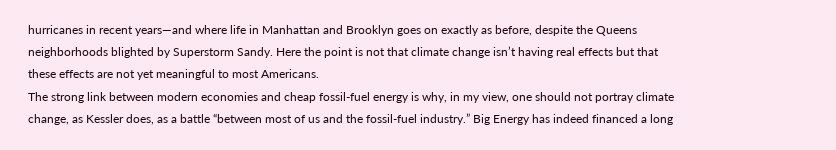hurricanes in recent years—and where life in Manhattan and Brooklyn goes on exactly as before, despite the Queens neighborhoods blighted by Superstorm Sandy. Here the point is not that climate change isn’t having real effects but that these effects are not yet meaningful to most Americans.
The strong link between modern economies and cheap fossil-fuel energy is why, in my view, one should not portray climate change, as Kessler does, as a battle “between most of us and the fossil-fuel industry.” Big Energy has indeed financed a long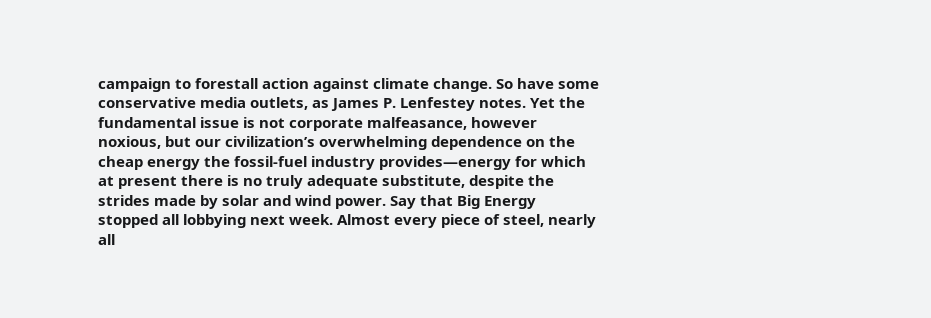campaign to forestall action against climate change. So have some conservative media outlets, as James P. Lenfestey notes. Yet the fundamental issue is not corporate malfeasance, however noxious, but our civilization’s overwhelming dependence on the cheap energy the fossil-fuel industry provides—energy for which at present there is no truly adequate substitute, despite the strides made by solar and wind power. Say that Big Energy stopped all lobbying next week. Almost every piece of steel, nearly all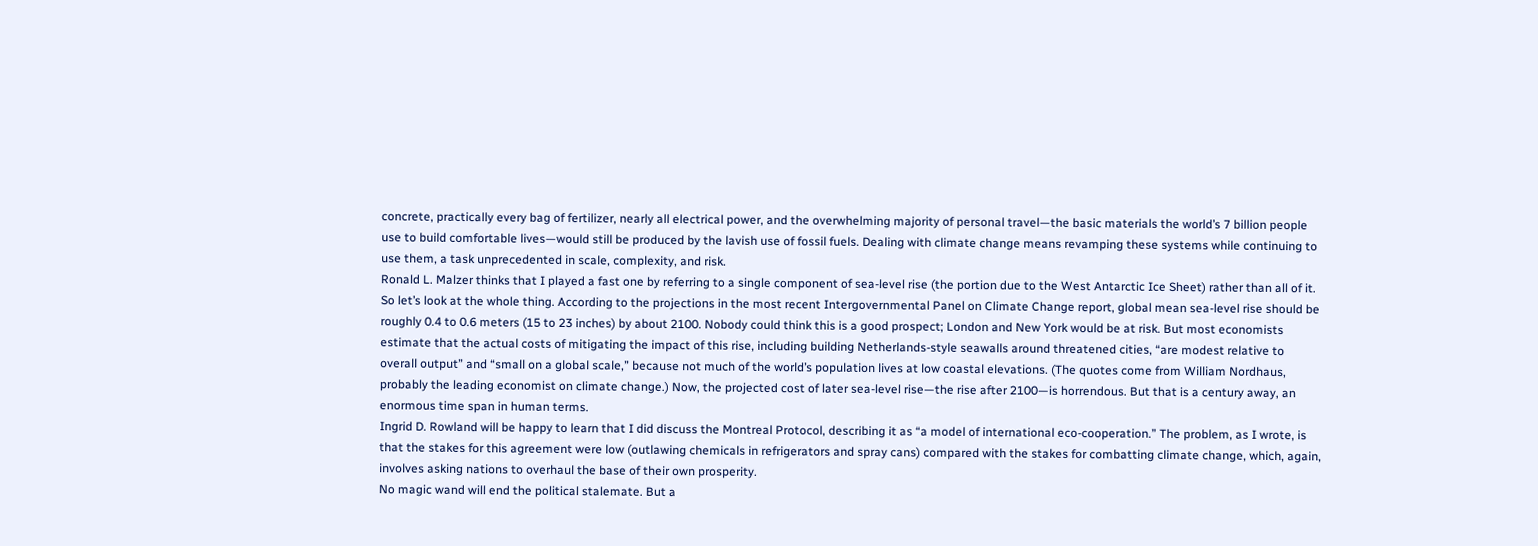concrete, practically every bag of fertilizer, nearly all electrical power, and the overwhelming majority of personal travel—the basic materials the world’s 7 billion people use to build comfortable lives—would still be produced by the lavish use of fossil fuels. Dealing with climate change means revamping these systems while continuing to use them, a task unprecedented in scale, complexity, and risk.
Ronald L. Malzer thinks that I played a fast one by referring to a single component of sea-level rise (the portion due to the West Antarctic Ice Sheet) rather than all of it. So let’s look at the whole thing. According to the projections in the most recent Intergovernmental Panel on Climate Change report, global mean sea-level rise should be roughly 0.4 to 0.6 meters (15 to 23 inches) by about 2100. Nobody could think this is a good prospect; London and New York would be at risk. But most economists estimate that the actual costs of mitigating the impact of this rise, including building Netherlands-style seawalls around threatened cities, “are modest relative to overall output” and “small on a global scale,” because not much of the world’s population lives at low coastal elevations. (The quotes come from William Nordhaus, probably the leading economist on climate change.) Now, the projected cost of later sea-level rise—the rise after 2100—is horrendous. But that is a century away, an enormous time span in human terms.
Ingrid D. Rowland will be happy to learn that I did discuss the Montreal Protocol, describing it as “a model of international eco-cooperation.” The problem, as I wrote, is that the stakes for this agreement were low (outlawing chemicals in refrigerators and spray cans) compared with the stakes for combatting climate change, which, again, involves asking nations to overhaul the base of their own prosperity.
No magic wand will end the political stalemate. But a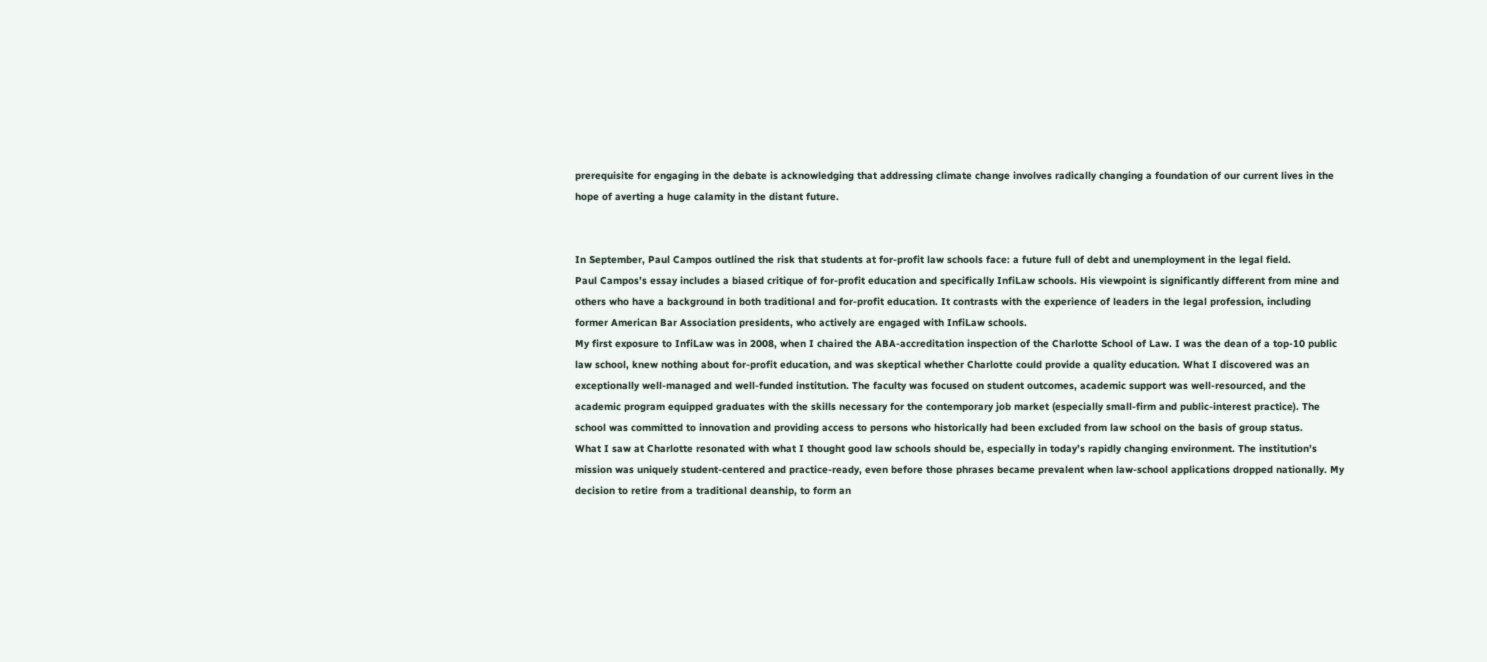prerequisite for engaging in the debate is acknowledging that addressing climate change involves radically changing a foundation of our current lives in the hope of averting a huge calamity in the distant future.


In September, Paul Campos outlined the risk that students at for-profit law schools face: a future full of debt and unemployment in the legal field.
Paul Campos’s essay includes a biased critique of for-profit education and specifically InfiLaw schools. His viewpoint is significantly different from mine and others who have a background in both traditional and for-profit education. It contrasts with the experience of leaders in the legal profession, including former American Bar Association presidents, who actively are engaged with InfiLaw schools.
My first exposure to InfiLaw was in 2008, when I chaired the ABA-accreditation inspection of the Charlotte School of Law. I was the dean of a top-10 public law school, knew nothing about for-profit education, and was skeptical whether Charlotte could provide a quality education. What I discovered was an exceptionally well-managed and well-funded institution. The faculty was focused on student outcomes, academic support was well-resourced, and the academic program equipped graduates with the skills necessary for the contemporary job market (especially small-firm and public-interest practice). The school was committed to innovation and providing access to persons who historically had been excluded from law school on the basis of group status.
What I saw at Charlotte resonated with what I thought good law schools should be, especially in today’s rapidly changing environment. The institution’s mission was uniquely student-centered and practice-ready, even before those phrases became prevalent when law-school applications dropped nationally. My decision to retire from a traditional deanship, to form an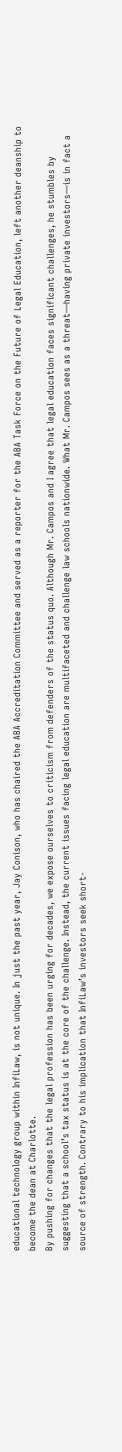educational technology group within InfiLaw, is not unique. In just the past year, Jay Conison, who has chaired the ABA Accreditation Committee and served as a reporter for the ABA Task Force on the Future of Legal Education, left another deanship to become the dean at Charlotte.
By pushing for changes that the legal profession has been urging for decades, we expose ourselves to criticism from defenders of the status quo. Although Mr. Campos and I agree that legal education faces significant challenges, he stumbles by suggesting that a school’s tax status is at the core of the challenge. Instead, the current issues facing legal education are multifaceted and challenge law schools nationwide. What Mr. Campos sees as a threat—having private investors—is in fact a source of strength. Contrary to his implication that InfiLaw’s investors seek short-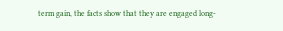term gain, the facts show that they are engaged long-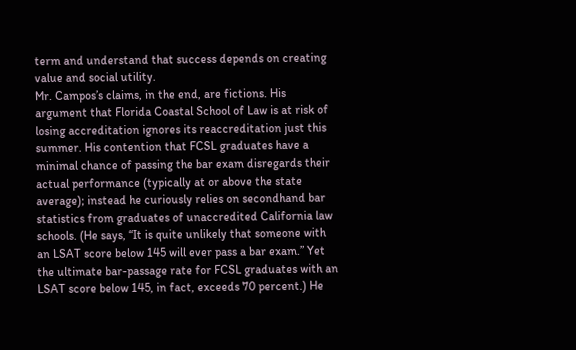term and understand that success depends on creating value and social utility.
Mr. Campos’s claims, in the end, are fictions. His argument that Florida Coastal School of Law is at risk of losing accreditation ignores its reaccreditation just this summer. His contention that FCSL graduates have a minimal chance of passing the bar exam disregards their actual performance (typically at or above the state average); instead he curiously relies on secondhand bar statistics from graduates of unaccredited California law schools. (He says, “It is quite unlikely that someone with an LSAT score below 145 will ever pass a bar exam.” Yet the ultimate bar-passage rate for FCSL graduates with an LSAT score below 145, in fact, exceeds 70 percent.) He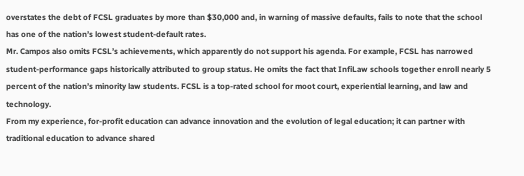overstates the debt of FCSL graduates by more than $30,000 and, in warning of massive defaults, fails to note that the school has one of the nation’s lowest student-default rates.
Mr. Campos also omits FCSL’s achievements, which apparently do not support his agenda. For example, FCSL has narrowed student-performance gaps historically attributed to group status. He omits the fact that InfiLaw schools together enroll nearly 5 percent of the nation’s minority law students. FCSL is a top-rated school for moot court, experiential learning, and law and technology.
From my experience, for-profit education can advance innovation and the evolution of legal education; it can partner with traditional education to advance shared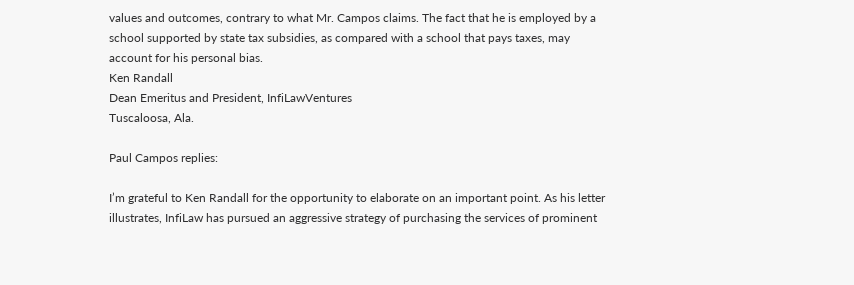values and outcomes, contrary to what Mr. Campos claims. The fact that he is employed by a school supported by state tax subsidies, as compared with a school that pays taxes, may account for his personal bias.
Ken Randall
Dean Emeritus and President, InfiLawVentures
Tuscaloosa, Ala.

Paul Campos replies:

I’m grateful to Ken Randall for the opportunity to elaborate on an important point. As his letter illustrates, InfiLaw has pursued an aggressive strategy of purchasing the services of prominent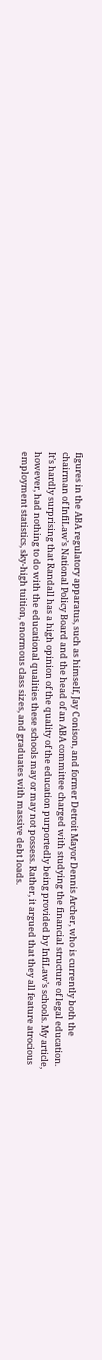figures in the ABA regulatory apparatus, such as himself, Jay Conison, and former Detroit Mayor Dennis Archer, who is currently both the chairman of InfiLaw’s National Policy Board and the head of an ABA committee charged with studying the financial structure of legal education.
It’s hardly surprising that Randall has a high opinion of the quality of the education purportedly being provided by InfiLaw’s schools. My article, however, had nothing to do with the educational qualities these schools may or may not possess. Rather, it argued that they all feature atrocious employment statistics, sky-high tuition, enormous class sizes, and graduates with massive debt loads.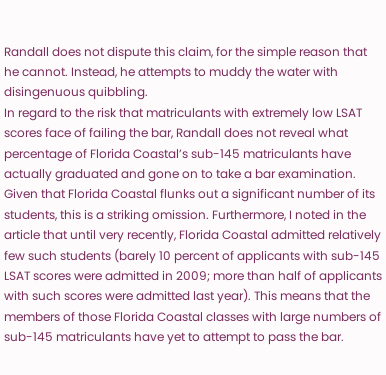Randall does not dispute this claim, for the simple reason that he cannot. Instead, he attempts to muddy the water with disingenuous quibbling.
In regard to the risk that matriculants with extremely low LSAT scores face of failing the bar, Randall does not reveal what percentage of Florida Coastal’s sub-145 matriculants have actually graduated and gone on to take a bar examination. Given that Florida Coastal flunks out a significant number of its students, this is a striking omission. Furthermore, I noted in the article that until very recently, Florida Coastal admitted relatively few such students (barely 10 percent of applicants with sub-145 LSAT scores were admitted in 2009; more than half of applicants with such scores were admitted last year). This means that the members of those Florida Coastal classes with large numbers of sub-145 matriculants have yet to attempt to pass the bar.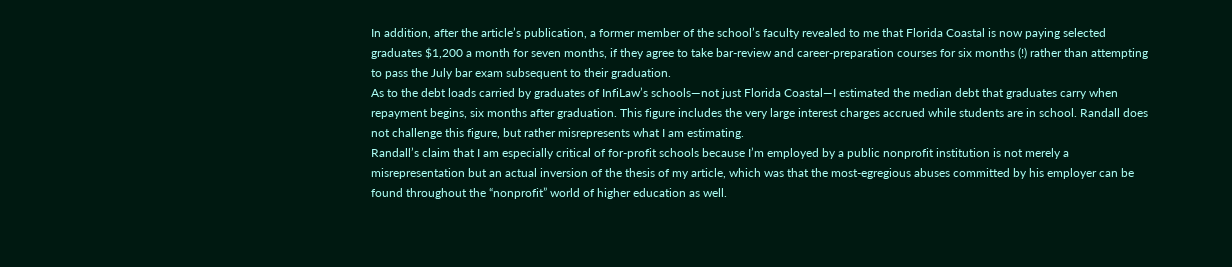In addition, after the article’s publication, a former member of the school’s faculty revealed to me that Florida Coastal is now paying selected graduates $1,200 a month for seven months, if they agree to take bar-review and career-preparation courses for six months (!) rather than attempting to pass the July bar exam subsequent to their graduation.
As to the debt loads carried by graduates of InfiLaw’s schools—not just Florida Coastal—I estimated the median debt that graduates carry when repayment begins, six months after graduation. This figure includes the very large interest charges accrued while students are in school. Randall does not challenge this figure, but rather misrepresents what I am estimating.
Randall’s claim that I am especially critical of for-profit schools because I’m employed by a public nonprofit institution is not merely a misrepresentation but an actual inversion of the thesis of my article, which was that the most-egregious abuses committed by his employer can be found throughout the “nonprofit” world of higher education as well.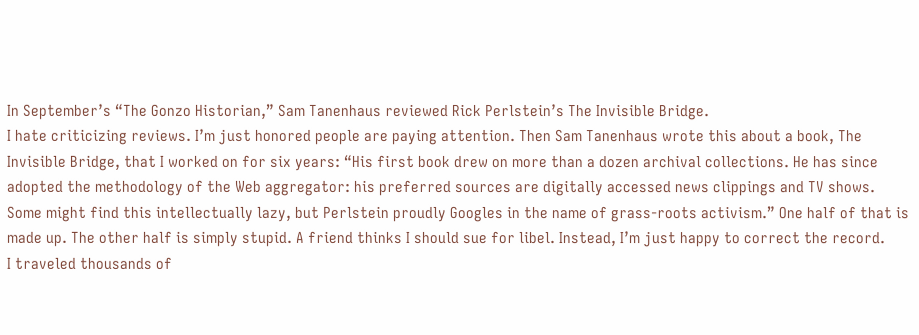In September’s “The Gonzo Historian,” Sam Tanenhaus reviewed Rick Perlstein’s The Invisible Bridge.
I hate criticizing reviews. I’m just honored people are paying attention. Then Sam Tanenhaus wrote this about a book, The Invisible Bridge, that I worked on for six years: “His first book drew on more than a dozen archival collections. He has since adopted the methodology of the Web aggregator: his preferred sources are digitally accessed news clippings and TV shows. Some might find this intellectually lazy, but Perlstein proudly Googles in the name of grass-roots activism.” One half of that is made up. The other half is simply stupid. A friend thinks I should sue for libel. Instead, I’m just happy to correct the record.
I traveled thousands of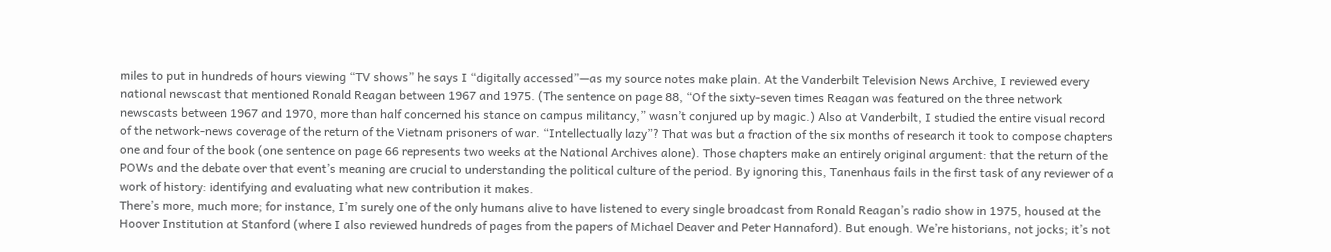miles to put in hundreds of hours viewing “TV shows” he says I “digitally accessed”—as my source notes make plain. At the Vanderbilt Television News Archive, I reviewed every national newscast that mentioned Ronald Reagan between 1967 and 1975. (The sentence on page 88, “Of the sixty-seven times Reagan was featured on the three network newscasts between 1967 and 1970, more than half concerned his stance on campus militancy,” wasn’t conjured up by magic.) Also at Vanderbilt, I studied the entire visual record of the network-news coverage of the return of the Vietnam prisoners of war. “Intellectually lazy”? That was but a fraction of the six months of research it took to compose chapters one and four of the book (one sentence on page 66 represents two weeks at the National Archives alone). Those chapters make an entirely original argument: that the return of the POWs and the debate over that event’s meaning are crucial to understanding the political culture of the period. By ignoring this, Tanenhaus fails in the first task of any reviewer of a work of history: identifying and evaluating what new contribution it makes.
There’s more, much more; for instance, I’m surely one of the only humans alive to have listened to every single broadcast from Ronald Reagan’s radio show in 1975, housed at the Hoover Institution at Stanford (where I also reviewed hundreds of pages from the papers of Michael Deaver and Peter Hannaford). But enough. We’re historians, not jocks; it’s not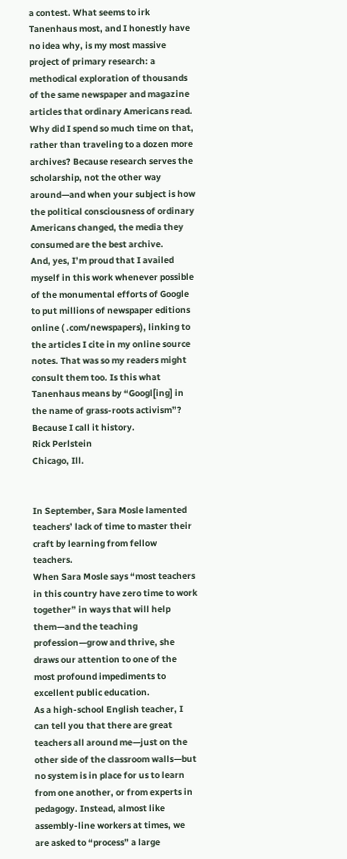a contest. What seems to irk Tanenhaus most, and I honestly have no idea why, is my most massive project of primary research: a methodical exploration of thousands of the same newspaper and magazine articles that ordinary Americans read. Why did I spend so much time on that, rather than traveling to a dozen more archives? Because research serves the scholarship, not the other way around—and when your subject is how the political consciousness of ordinary Americans changed, the media they consumed are the best archive.
And, yes, I’m proud that I availed myself in this work whenever possible of the monumental efforts of Google to put millions of newspaper editions online ( .com/newspapers), linking to the articles I cite in my online source notes. That was so my readers might consult them too. Is this what Tanenhaus means by “Googl[ing] in the name of grass-roots activism”? Because I call it history.
Rick Perlstein
Chicago, Ill.


In September, Sara Mosle lamented teachers’ lack of time to master their craft by learning from fellow teachers.
When Sara Mosle says “most teachers in this country have zero time to work together” in ways that will help them—and the teaching profession—grow and thrive, she draws our attention to one of the most profound impediments to excellent public education.
As a high-school English teacher, I can tell you that there are great teachers all around me—just on the other side of the classroom walls—but no system is in place for us to learn from one another, or from experts in pedagogy. Instead, almost like assembly-line workers at times, we are asked to “process” a large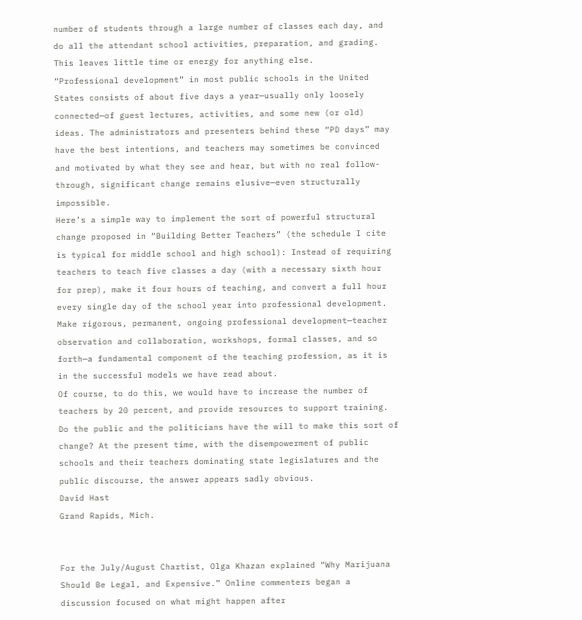number of students through a large number of classes each day, and do all the attendant school activities, preparation, and grading. This leaves little time or energy for anything else.
“Professional development” in most public schools in the United States consists of about five days a year—usually only loosely connected—of guest lectures, activities, and some new (or old) ideas. The administrators and presenters behind these “PD days” may have the best intentions, and teachers may sometimes be convinced and motivated by what they see and hear, but with no real follow-through, significant change remains elusive—even structurally impossible.
Here’s a simple way to implement the sort of powerful structural change proposed in “Building Better Teachers” (the schedule I cite is typical for middle school and high school): Instead of requiring teachers to teach five classes a day (with a necessary sixth hour for prep), make it four hours of teaching, and convert a full hour every single day of the school year into professional development. Make rigorous, permanent, ongoing professional development—teacher observation and collaboration, workshops, formal classes, and so forth—a fundamental component of the teaching profession, as it is in the successful models we have read about.
Of course, to do this, we would have to increase the number of teachers by 20 percent, and provide resources to support training. Do the public and the politicians have the will to make this sort of change? At the present time, with the disempowerment of public schools and their teachers dominating state legislatures and the public discourse, the answer appears sadly obvious.
David Hast
Grand Rapids, Mich.


For the July/August Chartist, Olga Khazan explained “Why Marijuana Should Be Legal, and Expensive.” Online commenters began a discussion focused on what might happen after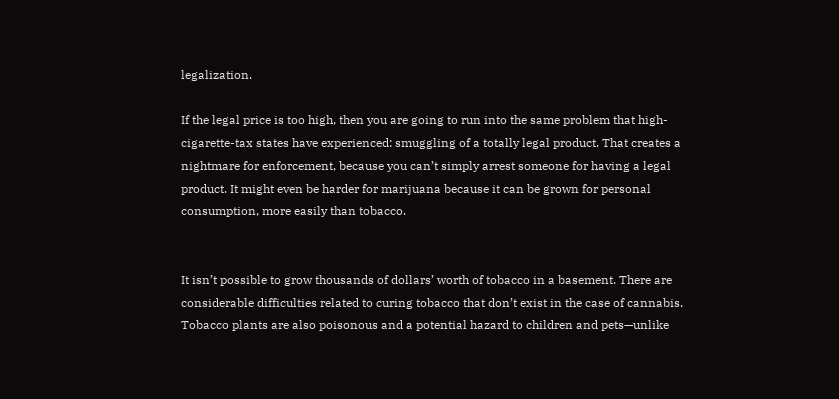legalization.

If the legal price is too high, then you are going to run into the same problem that high-cigarette-tax states have experienced: smuggling of a totally legal product. That creates a nightmare for enforcement, because you can’t simply arrest someone for having a legal product. It might even be harder for marijuana because it can be grown for personal consumption, more easily than tobacco.


It isn’t possible to grow thousands of dollars’ worth of tobacco in a basement. There are considerable difficulties related to curing tobacco that don’t exist in the case of cannabis. Tobacco plants are also poisonous and a potential hazard to children and pets—unlike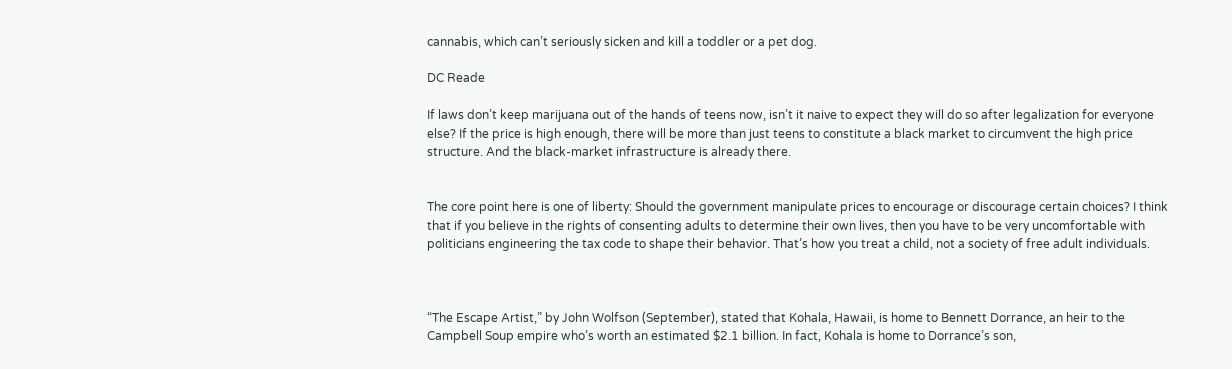cannabis, which can’t seriously sicken and kill a toddler or a pet dog.

DC Reade

If laws don’t keep marijuana out of the hands of teens now, isn’t it naive to expect they will do so after legalization for everyone else? If the price is high enough, there will be more than just teens to constitute a black market to circumvent the high price structure. And the black-market infrastructure is already there.


The core point here is one of liberty: Should the government manipulate prices to encourage or discourage certain choices? I think that if you believe in the rights of consenting adults to determine their own lives, then you have to be very uncomfortable with politicians engineering the tax code to shape their behavior. That’s how you treat a child, not a society of free adult individuals.



“The Escape Artist,” by John Wolfson (September), stated that Kohala, Hawaii, is home to Bennett Dorrance, an heir to the Campbell Soup empire who’s worth an estimated $2.1 billion. In fact, Kohala is home to Dorrance’s son,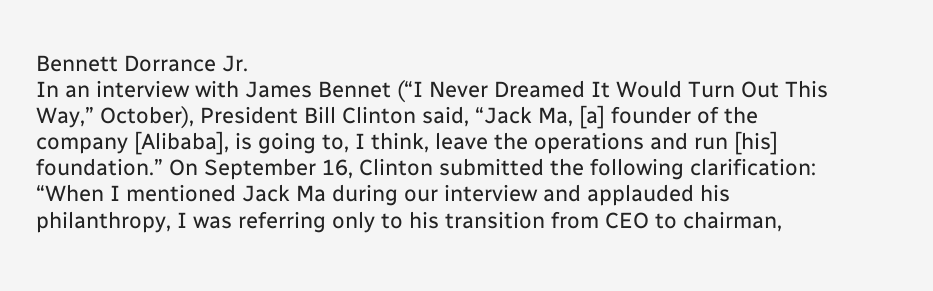Bennett Dorrance Jr.
In an interview with James Bennet (“I Never Dreamed It Would Turn Out This Way,” October), President Bill Clinton said, “Jack Ma, [a] founder of the company [Alibaba], is going to, I think, leave the operations and run [his] foundation.” On September 16, Clinton submitted the following clarification: “When I mentioned Jack Ma during our interview and applauded his philanthropy, I was referring only to his transition from CEO to chairman,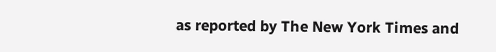as reported by The New York Times and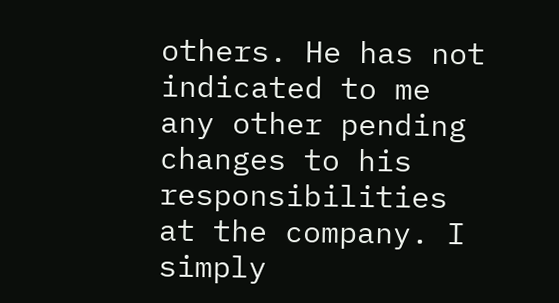others. He has not indicated to me any other pending changes to his responsibilities at the company. I simply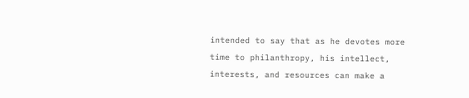intended to say that as he devotes more time to philanthropy, his intellect, interests, and resources can make a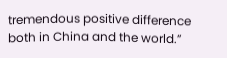tremendous positive difference both in China and the world.”